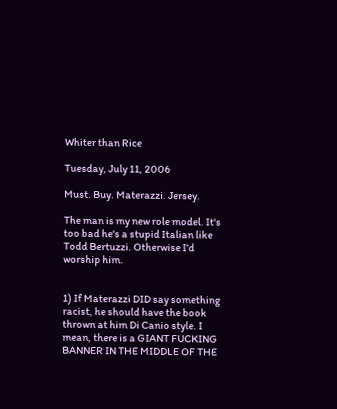Whiter than Rice

Tuesday, July 11, 2006

Must. Buy. Materazzi. Jersey.

The man is my new role model. It's too bad he's a stupid Italian like Todd Bertuzzi. Otherwise I'd worship him.


1) If Materazzi DID say something racist, he should have the book thrown at him Di Canio style. I mean, there is a GIANT FUCKING BANNER IN THE MIDDLE OF THE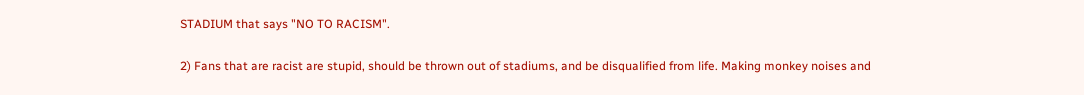STADIUM that says "NO TO RACISM".

2) Fans that are racist are stupid, should be thrown out of stadiums, and be disqualified from life. Making monkey noises and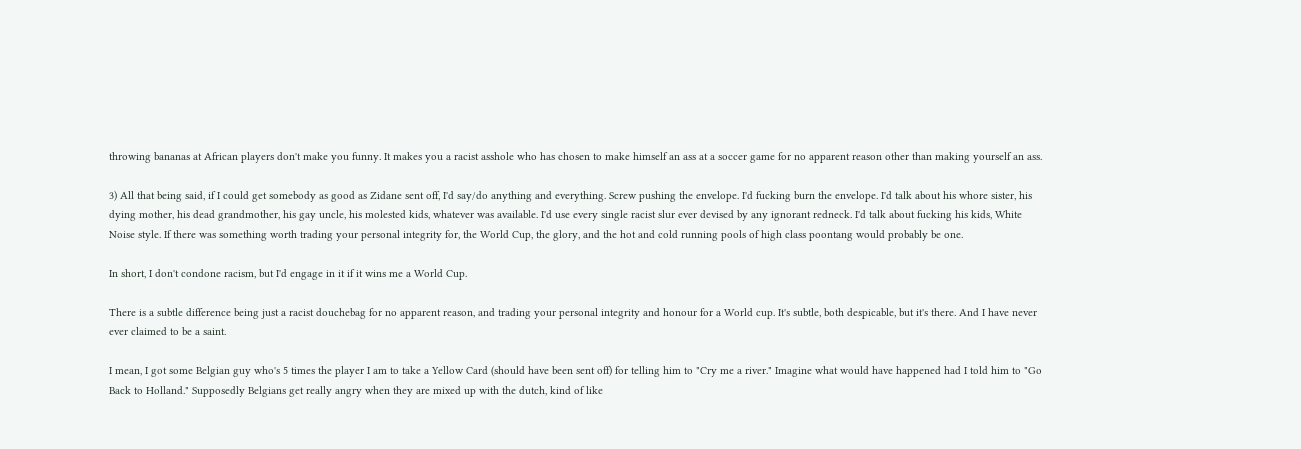throwing bananas at African players don't make you funny. It makes you a racist asshole who has chosen to make himself an ass at a soccer game for no apparent reason other than making yourself an ass.

3) All that being said, if I could get somebody as good as Zidane sent off, I'd say/do anything and everything. Screw pushing the envelope. I'd fucking burn the envelope. I'd talk about his whore sister, his dying mother, his dead grandmother, his gay uncle, his molested kids, whatever was available. I'd use every single racist slur ever devised by any ignorant redneck. I'd talk about fucking his kids, White Noise style. If there was something worth trading your personal integrity for, the World Cup, the glory, and the hot and cold running pools of high class poontang would probably be one.

In short, I don't condone racism, but I'd engage in it if it wins me a World Cup.

There is a subtle difference being just a racist douchebag for no apparent reason, and trading your personal integrity and honour for a World cup. It's subtle, both despicable, but it's there. And I have never ever claimed to be a saint.

I mean, I got some Belgian guy who's 5 times the player I am to take a Yellow Card (should have been sent off) for telling him to "Cry me a river." Imagine what would have happened had I told him to "Go Back to Holland." Supposedly Belgians get really angry when they are mixed up with the dutch, kind of like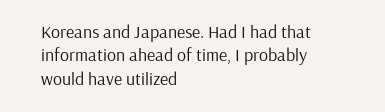Koreans and Japanese. Had I had that information ahead of time, I probably would have utilized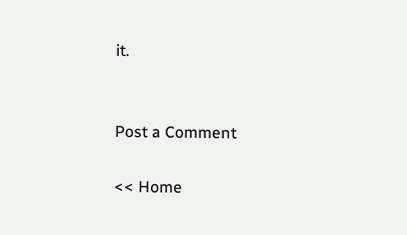it.


Post a Comment

<< Home